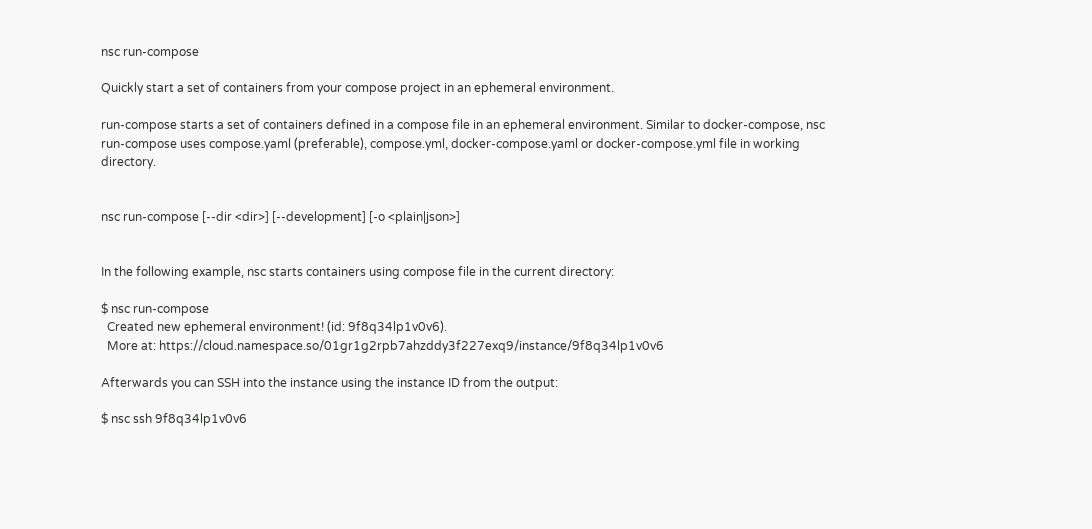nsc run-compose

Quickly start a set of containers from your compose project in an ephemeral environment.

run-compose starts a set of containers defined in a compose file in an ephemeral environment. Similar to docker-compose, nsc run-compose uses compose.yaml (preferable), compose.yml, docker-compose.yaml or docker-compose.yml file in working directory.


nsc run-compose [--dir <dir>] [--development] [-o <plain|json>]


In the following example, nsc starts containers using compose file in the current directory:

$ nsc run-compose
  Created new ephemeral environment! (id: 9f8q34lp1v0v6).
  More at: https://cloud.namespace.so/01gr1g2rpb7ahzddy3f227exq9/instance/9f8q34lp1v0v6

Afterwards you can SSH into the instance using the instance ID from the output:

$ nsc ssh 9f8q34lp1v0v6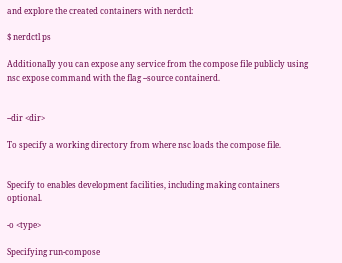and explore the created containers with nerdctl:

$ nerdctl ps

Additionally you can expose any service from the compose file publicly using nsc expose command with the flag --source containerd.


--dir <dir>

To specify a working directory from where nsc loads the compose file.


Specify to enables development facilities, including making containers optional.

-o <type>

Specifying run-compose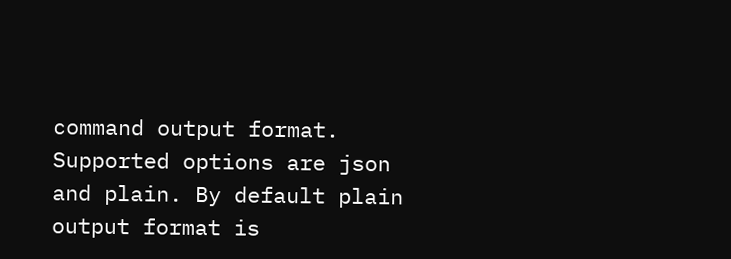command output format. Supported options are json and plain. By default plain output format is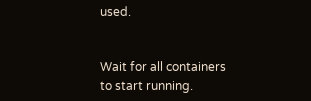used.


Wait for all containers to start running.